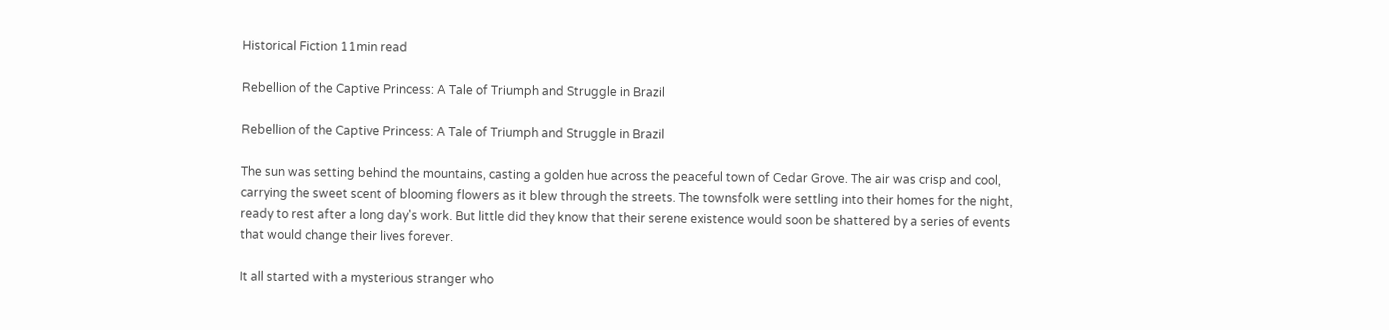Historical Fiction 11min read

Rebellion of the Captive Princess: A Tale of Triumph and Struggle in Brazil

Rebellion of the Captive Princess: A Tale of Triumph and Struggle in Brazil

The sun was setting behind the mountains, casting a golden hue across the peaceful town of Cedar Grove. The air was crisp and cool, carrying the sweet scent of blooming flowers as it blew through the streets. The townsfolk were settling into their homes for the night, ready to rest after a long day's work. But little did they know that their serene existence would soon be shattered by a series of events that would change their lives forever.

It all started with a mysterious stranger who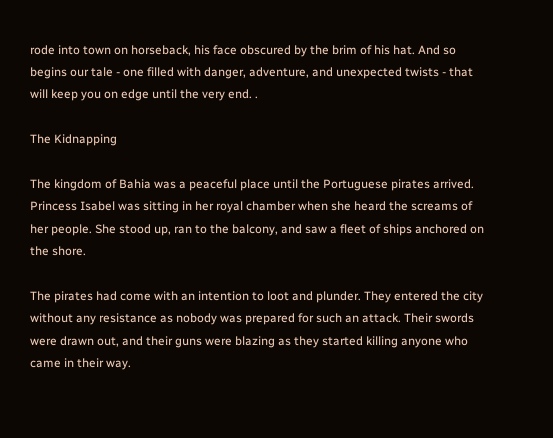rode into town on horseback, his face obscured by the brim of his hat. And so begins our tale - one filled with danger, adventure, and unexpected twists - that will keep you on edge until the very end. .

The Kidnapping

The kingdom of Bahia was a peaceful place until the Portuguese pirates arrived. Princess Isabel was sitting in her royal chamber when she heard the screams of her people. She stood up, ran to the balcony, and saw a fleet of ships anchored on the shore.

The pirates had come with an intention to loot and plunder. They entered the city without any resistance as nobody was prepared for such an attack. Their swords were drawn out, and their guns were blazing as they started killing anyone who came in their way.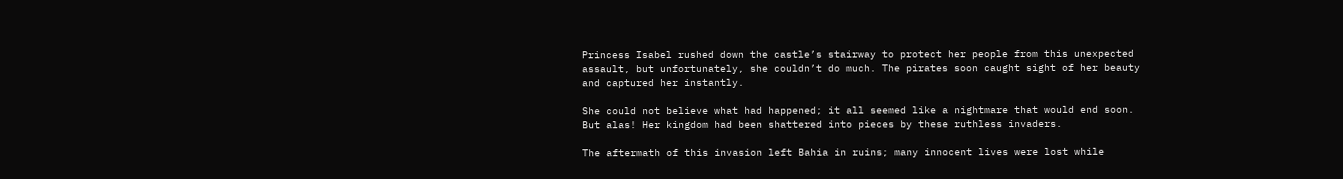Princess Isabel rushed down the castle’s stairway to protect her people from this unexpected assault, but unfortunately, she couldn’t do much. The pirates soon caught sight of her beauty and captured her instantly.

She could not believe what had happened; it all seemed like a nightmare that would end soon. But alas! Her kingdom had been shattered into pieces by these ruthless invaders.

The aftermath of this invasion left Bahia in ruins; many innocent lives were lost while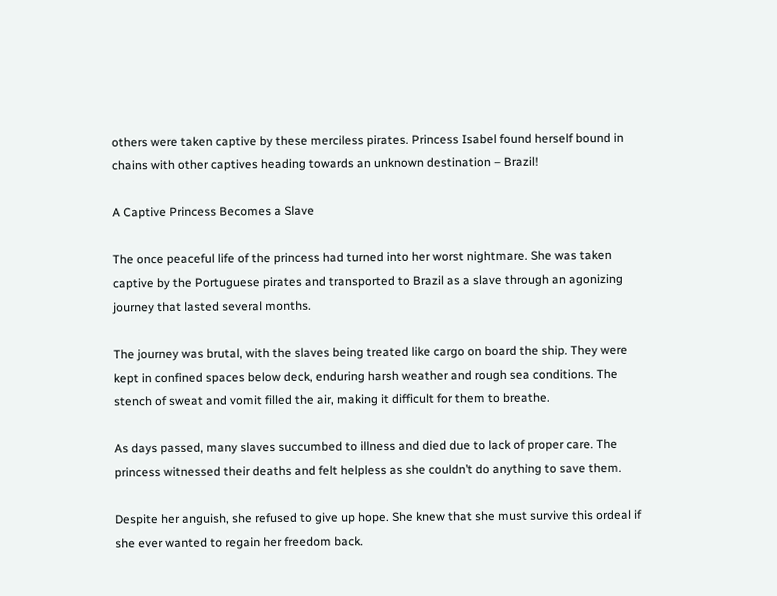others were taken captive by these merciless pirates. Princess Isabel found herself bound in chains with other captives heading towards an unknown destination – Brazil!

A Captive Princess Becomes a Slave

The once peaceful life of the princess had turned into her worst nightmare. She was taken captive by the Portuguese pirates and transported to Brazil as a slave through an agonizing journey that lasted several months.

The journey was brutal, with the slaves being treated like cargo on board the ship. They were kept in confined spaces below deck, enduring harsh weather and rough sea conditions. The stench of sweat and vomit filled the air, making it difficult for them to breathe.

As days passed, many slaves succumbed to illness and died due to lack of proper care. The princess witnessed their deaths and felt helpless as she couldn’t do anything to save them.

Despite her anguish, she refused to give up hope. She knew that she must survive this ordeal if she ever wanted to regain her freedom back.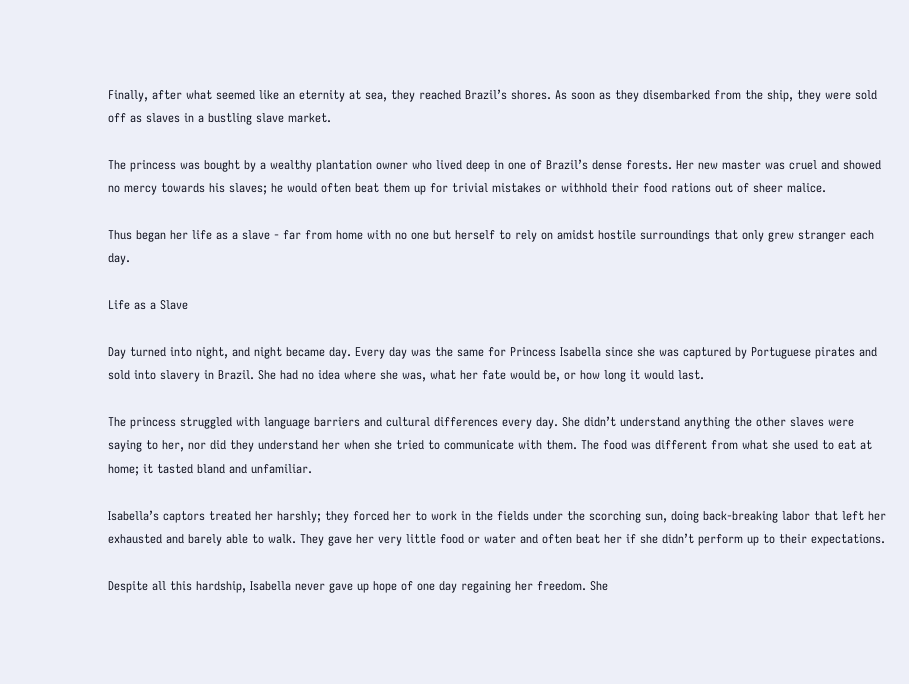Finally, after what seemed like an eternity at sea, they reached Brazil’s shores. As soon as they disembarked from the ship, they were sold off as slaves in a bustling slave market.

The princess was bought by a wealthy plantation owner who lived deep in one of Brazil’s dense forests. Her new master was cruel and showed no mercy towards his slaves; he would often beat them up for trivial mistakes or withhold their food rations out of sheer malice.

Thus began her life as a slave - far from home with no one but herself to rely on amidst hostile surroundings that only grew stranger each day.

Life as a Slave

Day turned into night, and night became day. Every day was the same for Princess Isabella since she was captured by Portuguese pirates and sold into slavery in Brazil. She had no idea where she was, what her fate would be, or how long it would last.

The princess struggled with language barriers and cultural differences every day. She didn’t understand anything the other slaves were saying to her, nor did they understand her when she tried to communicate with them. The food was different from what she used to eat at home; it tasted bland and unfamiliar.

Isabella’s captors treated her harshly; they forced her to work in the fields under the scorching sun, doing back-breaking labor that left her exhausted and barely able to walk. They gave her very little food or water and often beat her if she didn’t perform up to their expectations.

Despite all this hardship, Isabella never gave up hope of one day regaining her freedom. She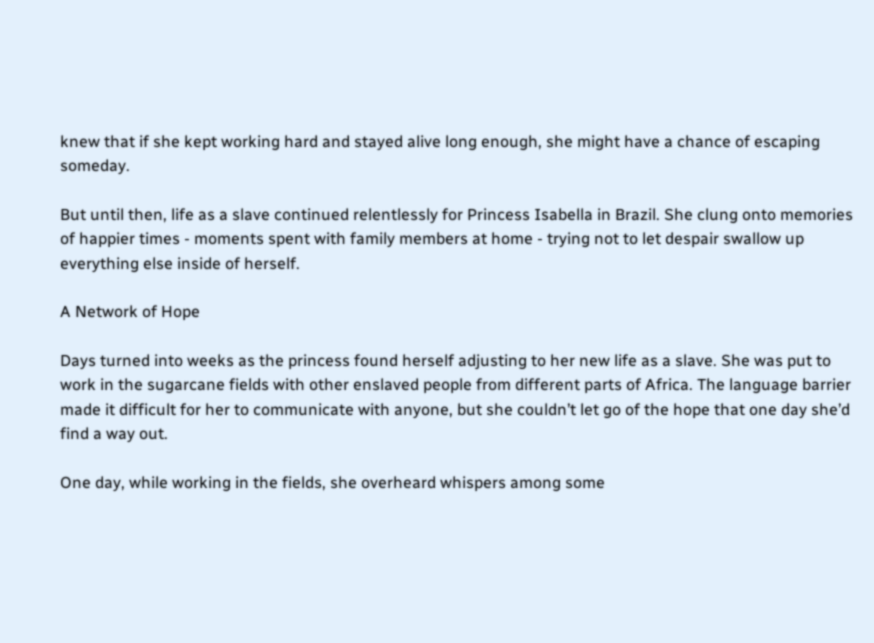knew that if she kept working hard and stayed alive long enough, she might have a chance of escaping someday.

But until then, life as a slave continued relentlessly for Princess Isabella in Brazil. She clung onto memories of happier times - moments spent with family members at home - trying not to let despair swallow up everything else inside of herself.

A Network of Hope

Days turned into weeks as the princess found herself adjusting to her new life as a slave. She was put to work in the sugarcane fields with other enslaved people from different parts of Africa. The language barrier made it difficult for her to communicate with anyone, but she couldn’t let go of the hope that one day she’d find a way out.

One day, while working in the fields, she overheard whispers among some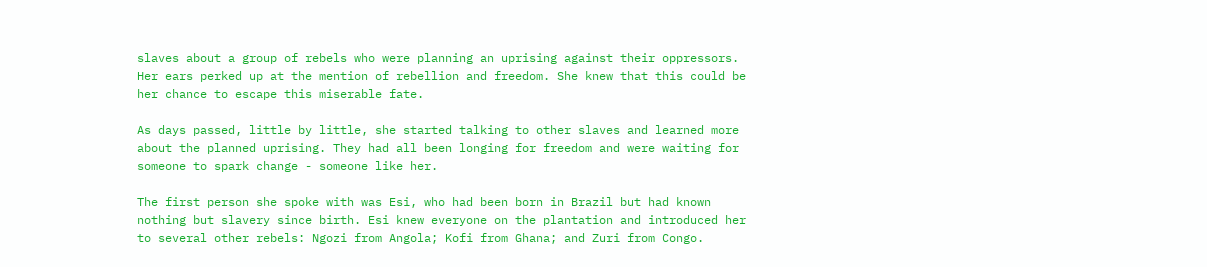slaves about a group of rebels who were planning an uprising against their oppressors. Her ears perked up at the mention of rebellion and freedom. She knew that this could be her chance to escape this miserable fate.

As days passed, little by little, she started talking to other slaves and learned more about the planned uprising. They had all been longing for freedom and were waiting for someone to spark change - someone like her.

The first person she spoke with was Esi, who had been born in Brazil but had known nothing but slavery since birth. Esi knew everyone on the plantation and introduced her to several other rebels: Ngozi from Angola; Kofi from Ghana; and Zuri from Congo.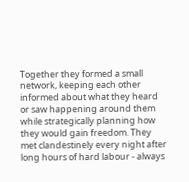Together they formed a small network, keeping each other informed about what they heard or saw happening around them while strategically planning how they would gain freedom. They met clandestinely every night after long hours of hard labour - always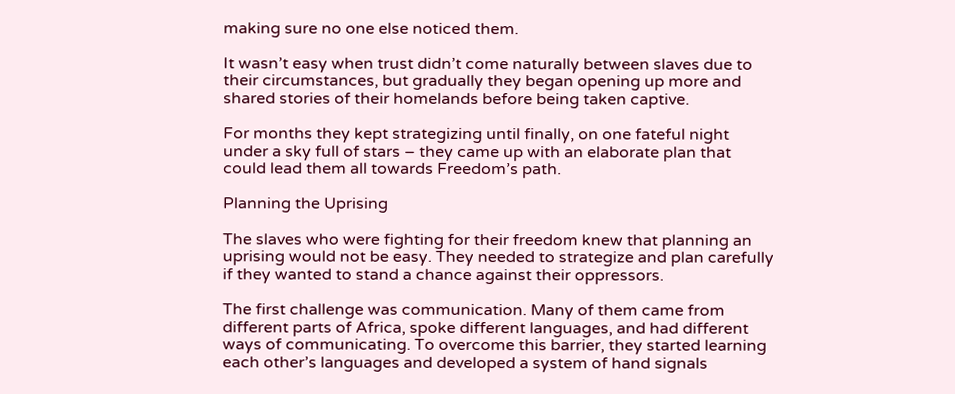making sure no one else noticed them.

It wasn’t easy when trust didn’t come naturally between slaves due to their circumstances, but gradually they began opening up more and shared stories of their homelands before being taken captive.

For months they kept strategizing until finally, on one fateful night under a sky full of stars – they came up with an elaborate plan that could lead them all towards Freedom’s path.

Planning the Uprising

The slaves who were fighting for their freedom knew that planning an uprising would not be easy. They needed to strategize and plan carefully if they wanted to stand a chance against their oppressors.

The first challenge was communication. Many of them came from different parts of Africa, spoke different languages, and had different ways of communicating. To overcome this barrier, they started learning each other’s languages and developed a system of hand signals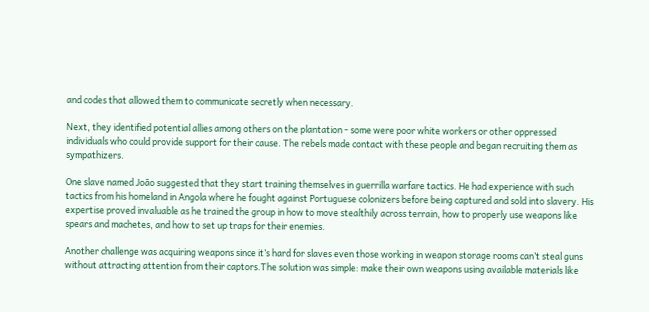and codes that allowed them to communicate secretly when necessary.

Next, they identified potential allies among others on the plantation - some were poor white workers or other oppressed individuals who could provide support for their cause. The rebels made contact with these people and began recruiting them as sympathizers.

One slave named João suggested that they start training themselves in guerrilla warfare tactics. He had experience with such tactics from his homeland in Angola where he fought against Portuguese colonizers before being captured and sold into slavery. His expertise proved invaluable as he trained the group in how to move stealthily across terrain, how to properly use weapons like spears and machetes, and how to set up traps for their enemies.

Another challenge was acquiring weapons since it’s hard for slaves even those working in weapon storage rooms can’t steal guns without attracting attention from their captors.The solution was simple: make their own weapons using available materials like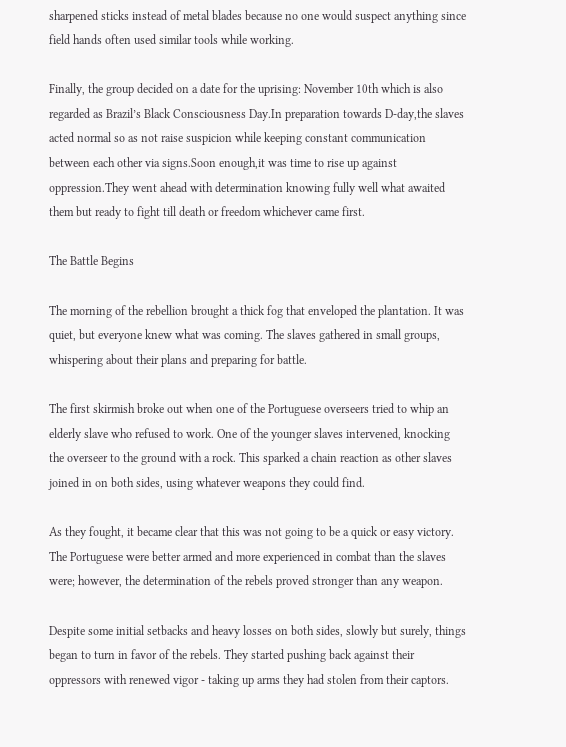sharpened sticks instead of metal blades because no one would suspect anything since field hands often used similar tools while working.

Finally, the group decided on a date for the uprising: November 10th which is also regarded as Brazil’s Black Consciousness Day.In preparation towards D-day,the slaves acted normal so as not raise suspicion while keeping constant communication between each other via signs.Soon enough,it was time to rise up against oppression.They went ahead with determination knowing fully well what awaited them but ready to fight till death or freedom whichever came first.

The Battle Begins

The morning of the rebellion brought a thick fog that enveloped the plantation. It was quiet, but everyone knew what was coming. The slaves gathered in small groups, whispering about their plans and preparing for battle.

The first skirmish broke out when one of the Portuguese overseers tried to whip an elderly slave who refused to work. One of the younger slaves intervened, knocking the overseer to the ground with a rock. This sparked a chain reaction as other slaves joined in on both sides, using whatever weapons they could find.

As they fought, it became clear that this was not going to be a quick or easy victory. The Portuguese were better armed and more experienced in combat than the slaves were; however, the determination of the rebels proved stronger than any weapon.

Despite some initial setbacks and heavy losses on both sides, slowly but surely, things began to turn in favor of the rebels. They started pushing back against their oppressors with renewed vigor - taking up arms they had stolen from their captors.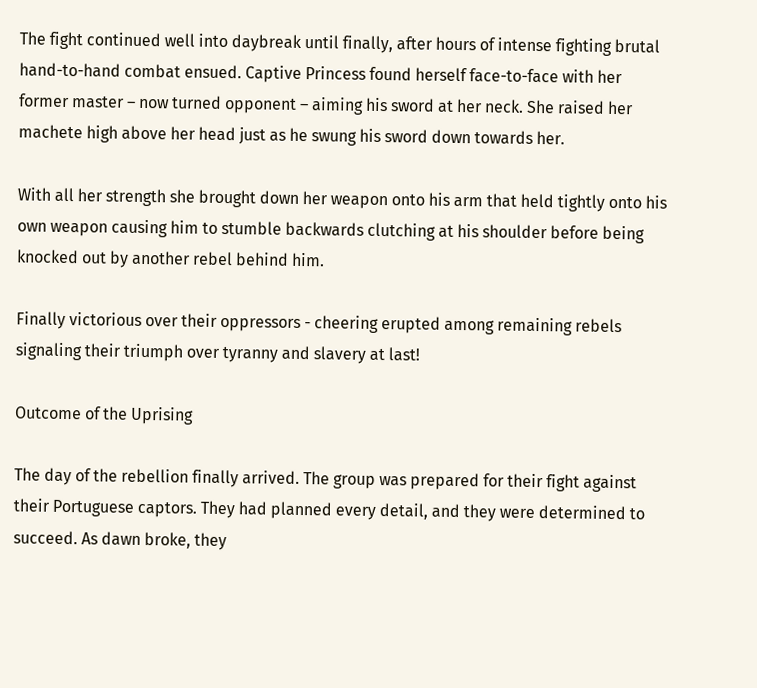The fight continued well into daybreak until finally, after hours of intense fighting brutal hand-to-hand combat ensued. Captive Princess found herself face-to-face with her former master – now turned opponent – aiming his sword at her neck. She raised her machete high above her head just as he swung his sword down towards her.

With all her strength she brought down her weapon onto his arm that held tightly onto his own weapon causing him to stumble backwards clutching at his shoulder before being knocked out by another rebel behind him.

Finally victorious over their oppressors - cheering erupted among remaining rebels signaling their triumph over tyranny and slavery at last!

Outcome of the Uprising

The day of the rebellion finally arrived. The group was prepared for their fight against their Portuguese captors. They had planned every detail, and they were determined to succeed. As dawn broke, they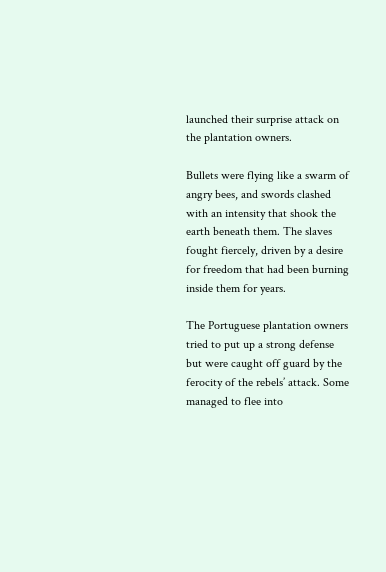launched their surprise attack on the plantation owners.

Bullets were flying like a swarm of angry bees, and swords clashed with an intensity that shook the earth beneath them. The slaves fought fiercely, driven by a desire for freedom that had been burning inside them for years.

The Portuguese plantation owners tried to put up a strong defense but were caught off guard by the ferocity of the rebels’ attack. Some managed to flee into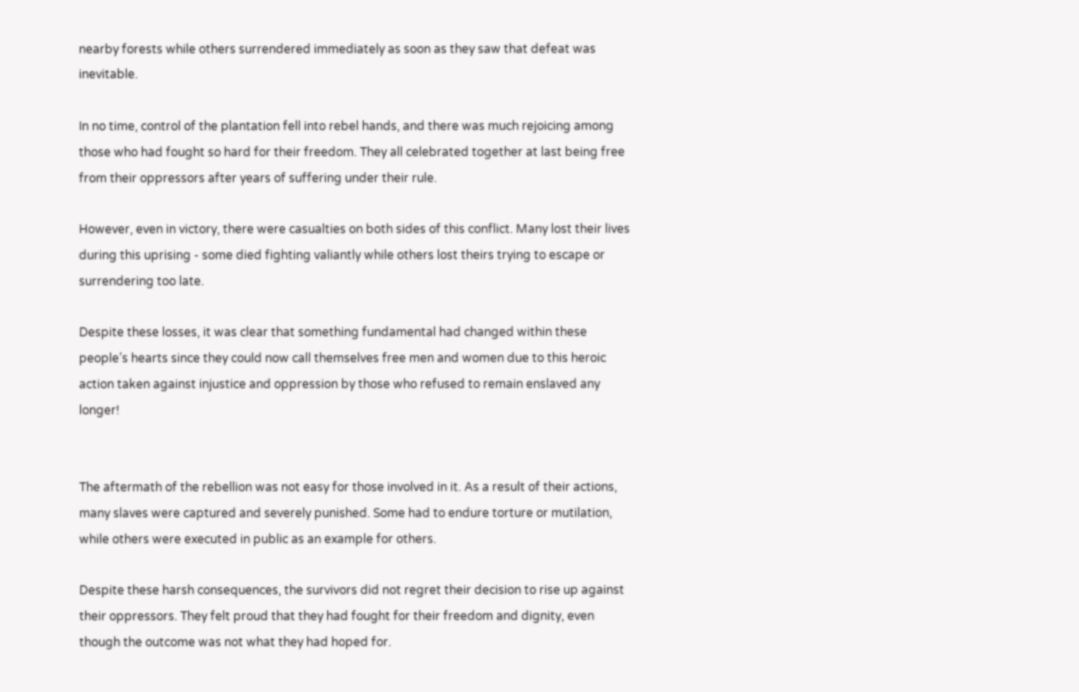nearby forests while others surrendered immediately as soon as they saw that defeat was inevitable.

In no time, control of the plantation fell into rebel hands, and there was much rejoicing among those who had fought so hard for their freedom. They all celebrated together at last being free from their oppressors after years of suffering under their rule.

However, even in victory, there were casualties on both sides of this conflict. Many lost their lives during this uprising - some died fighting valiantly while others lost theirs trying to escape or surrendering too late.

Despite these losses, it was clear that something fundamental had changed within these people’s hearts since they could now call themselves free men and women due to this heroic action taken against injustice and oppression by those who refused to remain enslaved any longer!


The aftermath of the rebellion was not easy for those involved in it. As a result of their actions, many slaves were captured and severely punished. Some had to endure torture or mutilation, while others were executed in public as an example for others.

Despite these harsh consequences, the survivors did not regret their decision to rise up against their oppressors. They felt proud that they had fought for their freedom and dignity, even though the outcome was not what they had hoped for.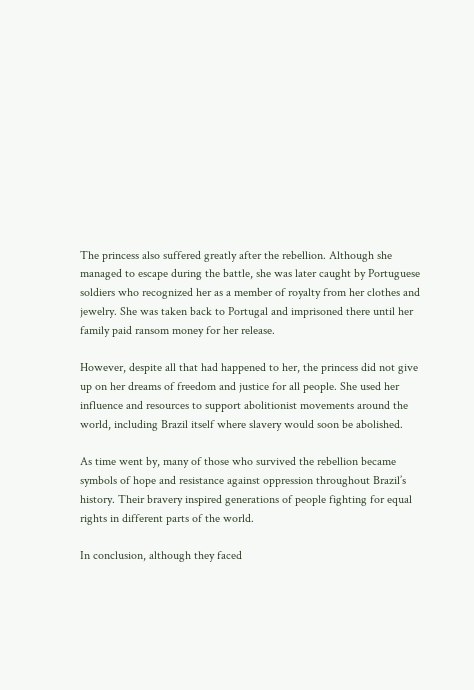The princess also suffered greatly after the rebellion. Although she managed to escape during the battle, she was later caught by Portuguese soldiers who recognized her as a member of royalty from her clothes and jewelry. She was taken back to Portugal and imprisoned there until her family paid ransom money for her release.

However, despite all that had happened to her, the princess did not give up on her dreams of freedom and justice for all people. She used her influence and resources to support abolitionist movements around the world, including Brazil itself where slavery would soon be abolished.

As time went by, many of those who survived the rebellion became symbols of hope and resistance against oppression throughout Brazil’s history. Their bravery inspired generations of people fighting for equal rights in different parts of the world.

In conclusion, although they faced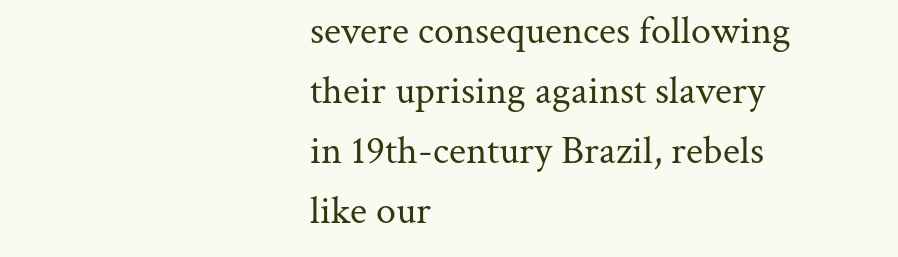severe consequences following their uprising against slavery in 19th-century Brazil, rebels like our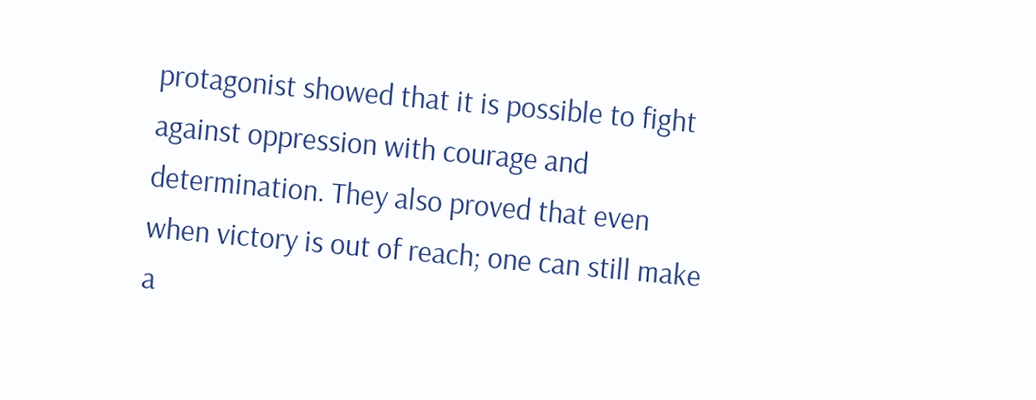protagonist showed that it is possible to fight against oppression with courage and determination. They also proved that even when victory is out of reach; one can still make a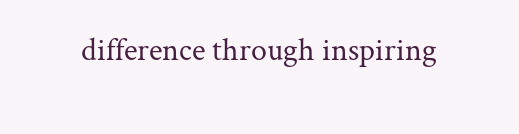difference through inspiring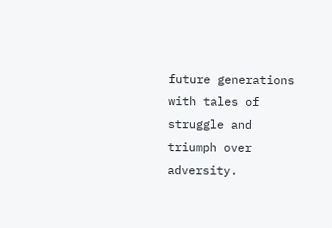future generations with tales of struggle and triumph over adversity.